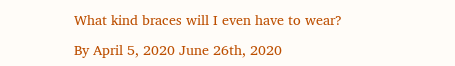What kind braces will I even have to wear?

By April 5, 2020 June 26th, 2020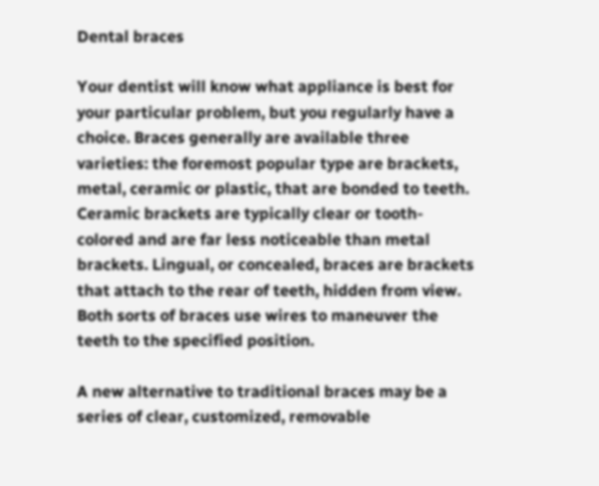Dental braces

Your dentist will know what appliance is best for your particular problem, but you regularly have a choice. Braces generally are available three varieties: the foremost popular type are brackets, metal, ceramic or plastic, that are bonded to teeth. Ceramic brackets are typically clear or tooth-colored and are far less noticeable than metal brackets. Lingual, or concealed, braces are brackets that attach to the rear of teeth, hidden from view. Both sorts of braces use wires to maneuver the teeth to the specified position.

A new alternative to traditional braces may be a series of clear, customized, removable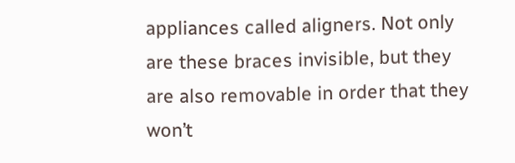appliances called aligners. Not only are these braces invisible, but they are also removable in order that they won’t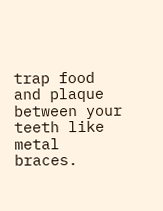trap food and plaque between your teeth like metal braces.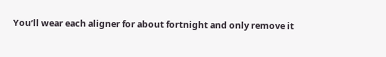You’ll wear each aligner for about fortnight and only remove it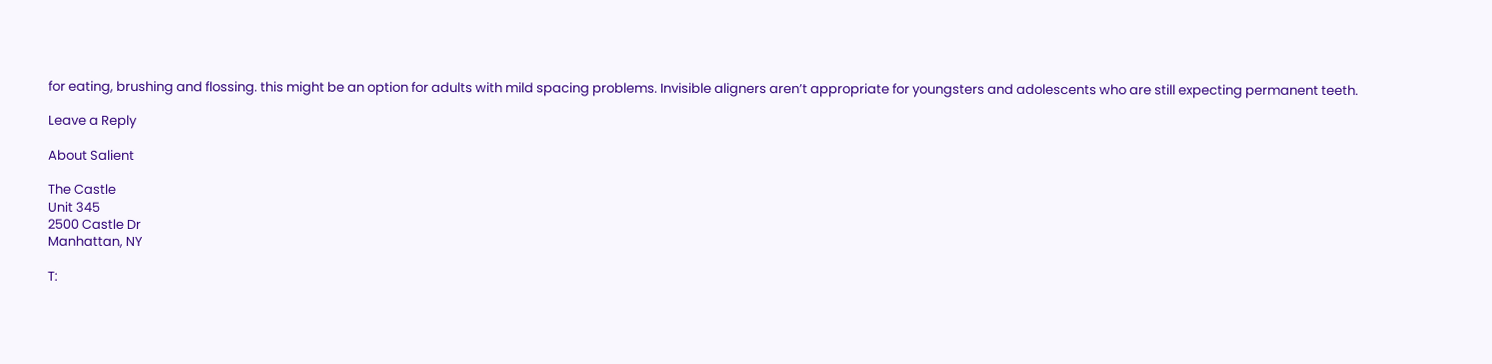for eating, brushing and flossing. this might be an option for adults with mild spacing problems. Invisible aligners aren’t appropriate for youngsters and adolescents who are still expecting permanent teeth.

Leave a Reply

About Salient

The Castle
Unit 345
2500 Castle Dr
Manhattan, NY

T: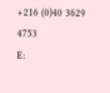+216 (0)40 3629 4753
E: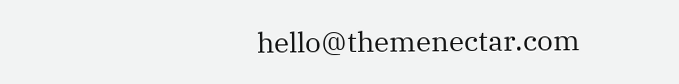hello@themenectar.com